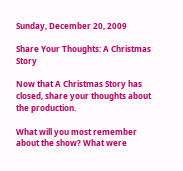Sunday, December 20, 2009

Share Your Thoughts: A Christmas Story

Now that A Christmas Story has closed, share your thoughts about the production.

What will you most remember about the show? What were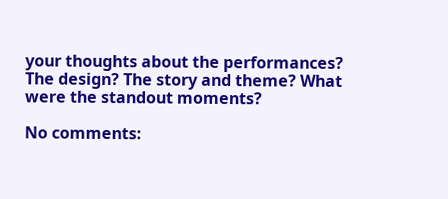your thoughts about the performances? The design? The story and theme? What were the standout moments?

No comments: